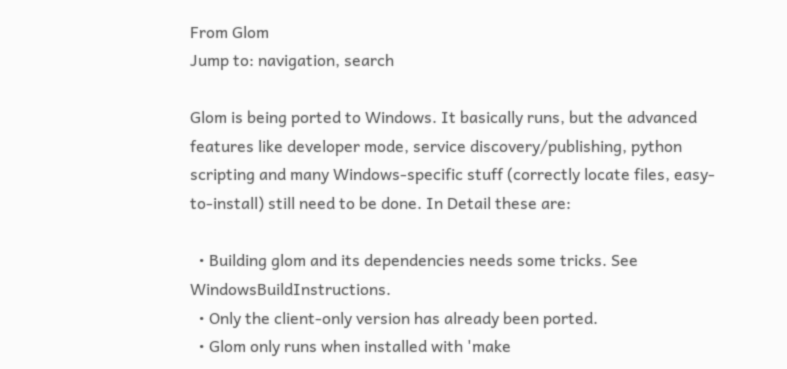From Glom
Jump to: navigation, search

Glom is being ported to Windows. It basically runs, but the advanced features like developer mode, service discovery/publishing, python scripting and many Windows-specific stuff (correctly locate files, easy-to-install) still need to be done. In Detail these are:

  • Building glom and its dependencies needs some tricks. See WindowsBuildInstructions.
  • Only the client-only version has already been ported.
  • Glom only runs when installed with 'make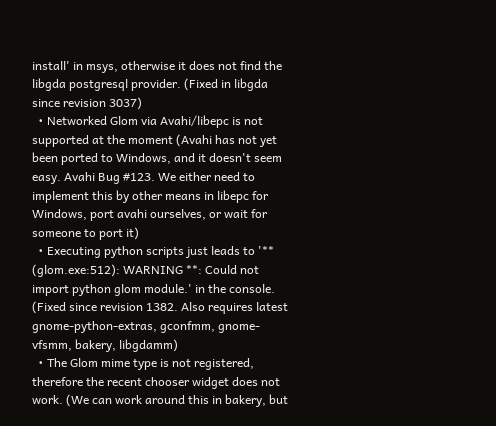install' in msys, otherwise it does not find the libgda postgresql provider. (Fixed in libgda since revision 3037)
  • Networked Glom via Avahi/libepc is not supported at the moment (Avahi has not yet been ported to Windows, and it doesn't seem easy. Avahi Bug #123. We either need to implement this by other means in libepc for Windows, port avahi ourselves, or wait for someone to port it)
  • Executing python scripts just leads to '** (glom.exe:512): WARNING **: Could not import python glom module.' in the console. (Fixed since revision 1382. Also requires latest gnome-python-extras, gconfmm, gnome-vfsmm, bakery, libgdamm)
  • The Glom mime type is not registered, therefore the recent chooser widget does not work. (We can work around this in bakery, but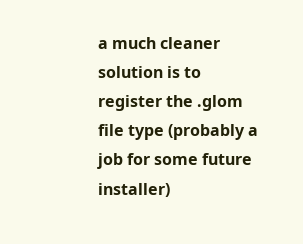a much cleaner solution is to register the .glom file type (probably a job for some future installer)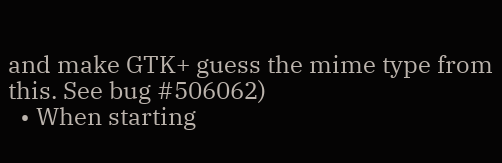and make GTK+ guess the mime type from this. See bug #506062)
  • When starting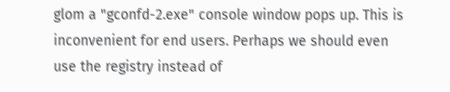glom a "gconfd-2.exe" console window pops up. This is inconvenient for end users. Perhaps we should even use the registry instead of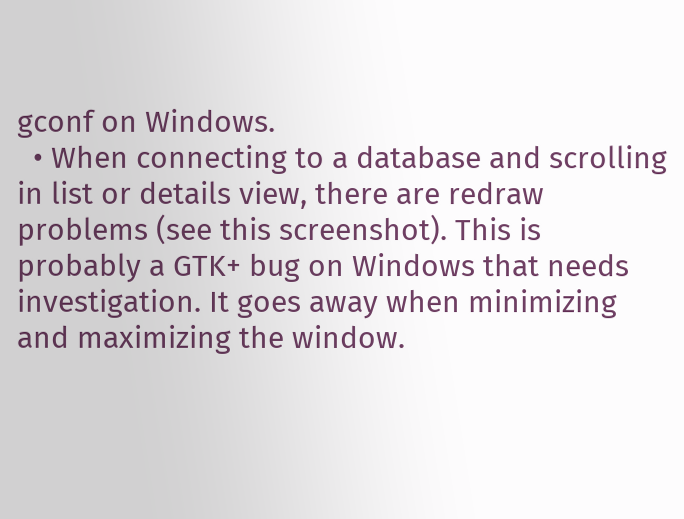gconf on Windows.
  • When connecting to a database and scrolling in list or details view, there are redraw problems (see this screenshot). This is probably a GTK+ bug on Windows that needs investigation. It goes away when minimizing and maximizing the window.